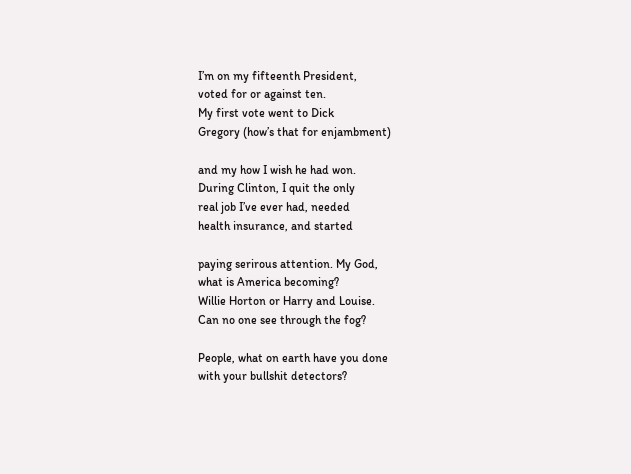I’m on my fifteenth President,
voted for or against ten.
My first vote went to Dick
Gregory (how’s that for enjambment)

and my how I wish he had won.
During Clinton, I quit the only
real job I’ve ever had, needed
health insurance, and started

paying serirous attention. My God,
what is America becoming?
Willie Horton or Harry and Louise.
Can no one see through the fog?

People, what on earth have you done
with your bullshit detectors?